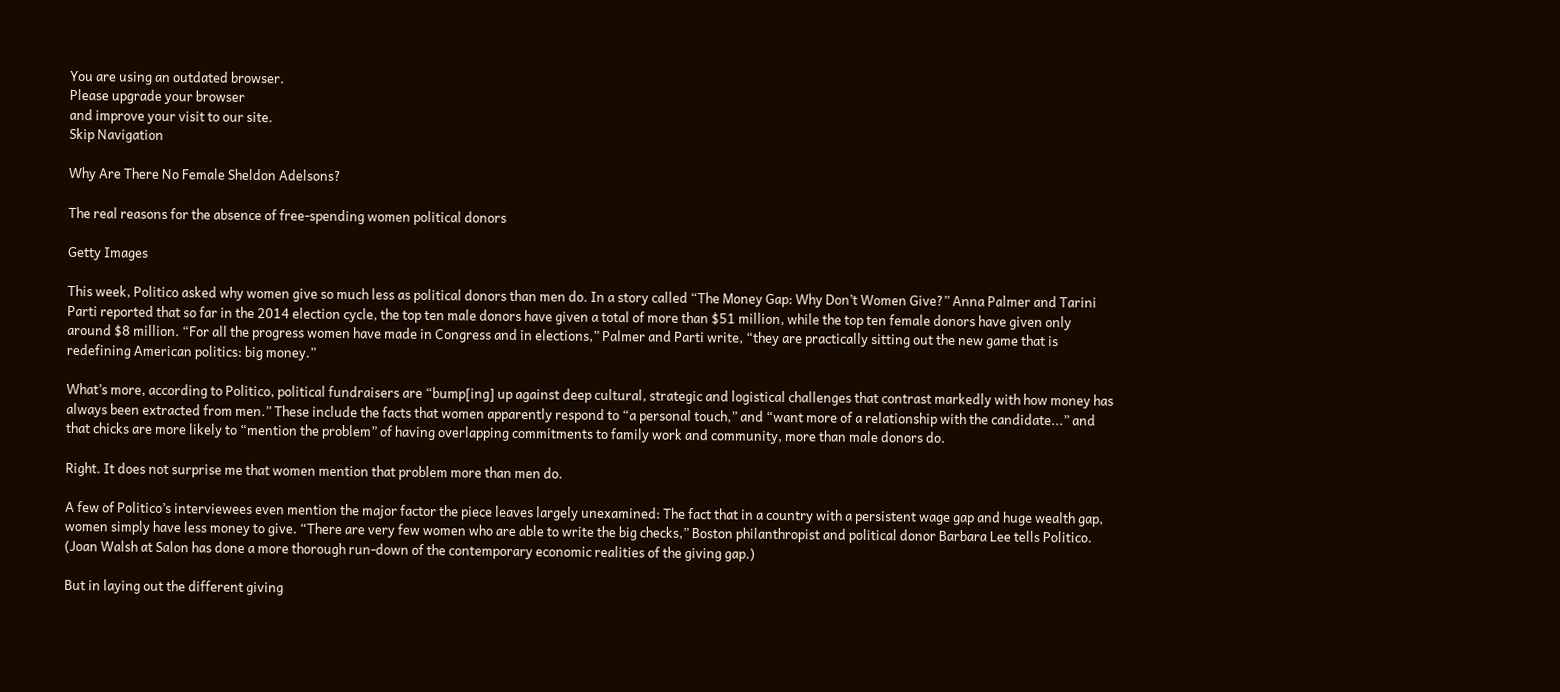You are using an outdated browser.
Please upgrade your browser
and improve your visit to our site.
Skip Navigation

Why Are There No Female Sheldon Adelsons?

The real reasons for the absence of free-spending women political donors

Getty Images

This week, Politico asked why women give so much less as political donors than men do. In a story called “The Money Gap: Why Don’t Women Give?” Anna Palmer and Tarini Parti reported that so far in the 2014 election cycle, the top ten male donors have given a total of more than $51 million, while the top ten female donors have given only around $8 million. “For all the progress women have made in Congress and in elections,” Palmer and Parti write, “they are practically sitting out the new game that is redefining American politics: big money.”

What’s more, according to Politico, political fundraisers are “bump[ing] up against deep cultural, strategic and logistical challenges that contrast markedly with how money has always been extracted from men.” These include the facts that women apparently respond to “a personal touch,” and “want more of a relationship with the candidate...” and that chicks are more likely to “mention the problem” of having overlapping commitments to family work and community, more than male donors do.

Right. It does not surprise me that women mention that problem more than men do.

A few of Politico’s interviewees even mention the major factor the piece leaves largely unexamined: The fact that in a country with a persistent wage gap and huge wealth gap, women simply have less money to give. “There are very few women who are able to write the big checks,” Boston philanthropist and political donor Barbara Lee tells Politico. (Joan Walsh at Salon has done a more thorough run-down of the contemporary economic realities of the giving gap.)

But in laying out the different giving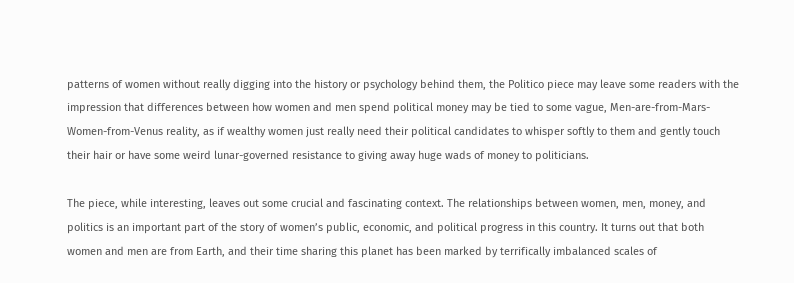patterns of women without really digging into the history or psychology behind them, the Politico piece may leave some readers with the impression that differences between how women and men spend political money may be tied to some vague, Men-are-from-Mars-Women-from-Venus reality, as if wealthy women just really need their political candidates to whisper softly to them and gently touch their hair or have some weird lunar-governed resistance to giving away huge wads of money to politicians.

The piece, while interesting, leaves out some crucial and fascinating context. The relationships between women, men, money, and politics is an important part of the story of women’s public, economic, and political progress in this country. It turns out that both women and men are from Earth, and their time sharing this planet has been marked by terrifically imbalanced scales of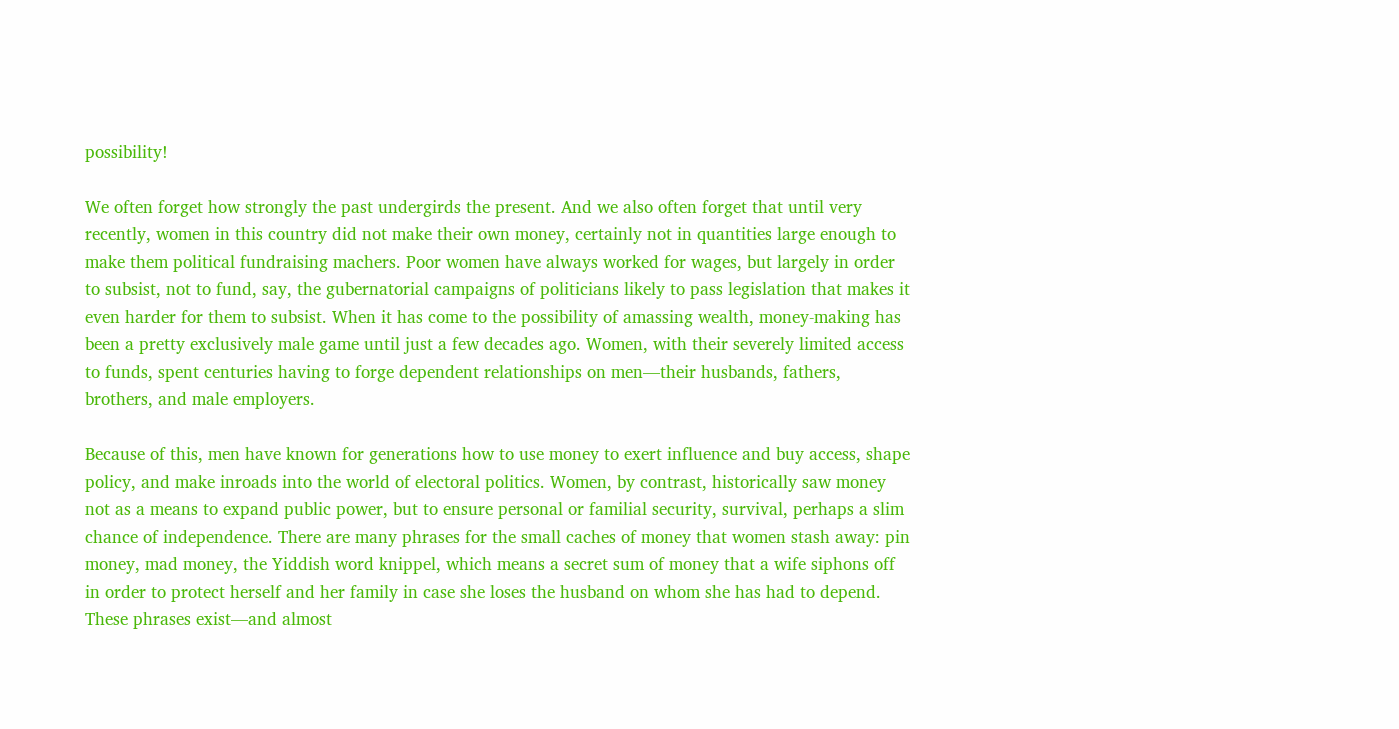possibility!

We often forget how strongly the past undergirds the present. And we also often forget that until very recently, women in this country did not make their own money, certainly not in quantities large enough to make them political fundraising machers. Poor women have always worked for wages, but largely in order to subsist, not to fund, say, the gubernatorial campaigns of politicians likely to pass legislation that makes it even harder for them to subsist. When it has come to the possibility of amassing wealth, money-making has been a pretty exclusively male game until just a few decades ago. Women, with their severely limited access to funds, spent centuries having to forge dependent relationships on men—their husbands, fathers, brothers, and male employers.

Because of this, men have known for generations how to use money to exert influence and buy access, shape policy, and make inroads into the world of electoral politics. Women, by contrast, historically saw money not as a means to expand public power, but to ensure personal or familial security, survival, perhaps a slim chance of independence. There are many phrases for the small caches of money that women stash away: pin money, mad money, the Yiddish word knippel, which means a secret sum of money that a wife siphons off in order to protect herself and her family in case she loses the husband on whom she has had to depend. These phrases exist—and almost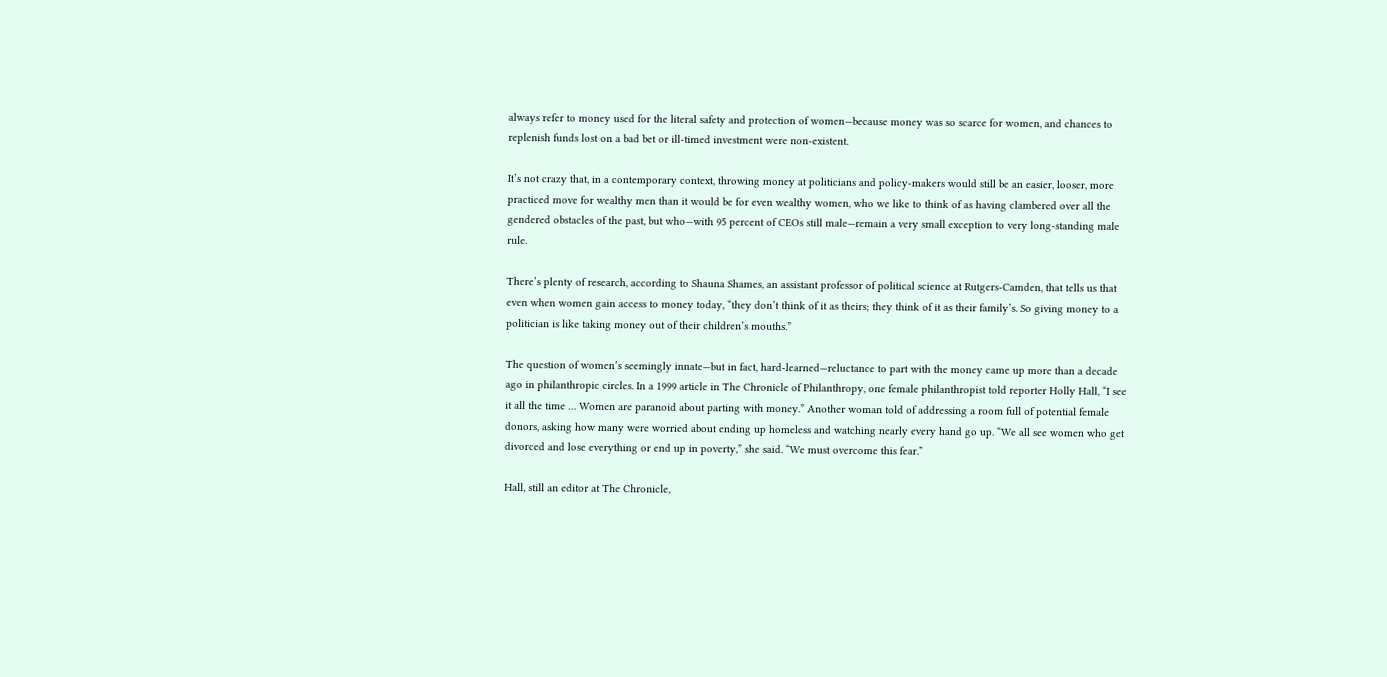always refer to money used for the literal safety and protection of women—because money was so scarce for women, and chances to replenish funds lost on a bad bet or ill-timed investment were non-existent.

It’s not crazy that, in a contemporary context, throwing money at politicians and policy-makers would still be an easier, looser, more practiced move for wealthy men than it would be for even wealthy women, who we like to think of as having clambered over all the gendered obstacles of the past, but who—with 95 percent of CEOs still male—remain a very small exception to very long-standing male rule.

There’s plenty of research, according to Shauna Shames, an assistant professor of political science at Rutgers-Camden, that tells us that even when women gain access to money today, “they don’t think of it as theirs; they think of it as their family’s. So giving money to a politician is like taking money out of their children’s mouths.”

The question of women’s seemingly innate—but in fact, hard-learned—reluctance to part with the money came up more than a decade ago in philanthropic circles. In a 1999 article in The Chronicle of Philanthropy, one female philanthropist told reporter Holly Hall, “I see it all the time … Women are paranoid about parting with money.” Another woman told of addressing a room full of potential female donors, asking how many were worried about ending up homeless and watching nearly every hand go up. “We all see women who get divorced and lose everything or end up in poverty,” she said. “We must overcome this fear.”

Hall, still an editor at The Chronicle,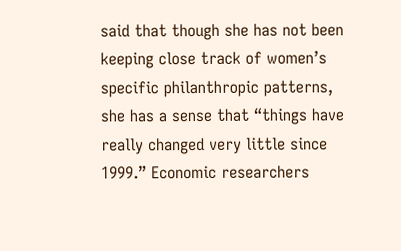said that though she has not been keeping close track of women’s specific philanthropic patterns, she has a sense that “things have really changed very little since 1999.” Economic researchers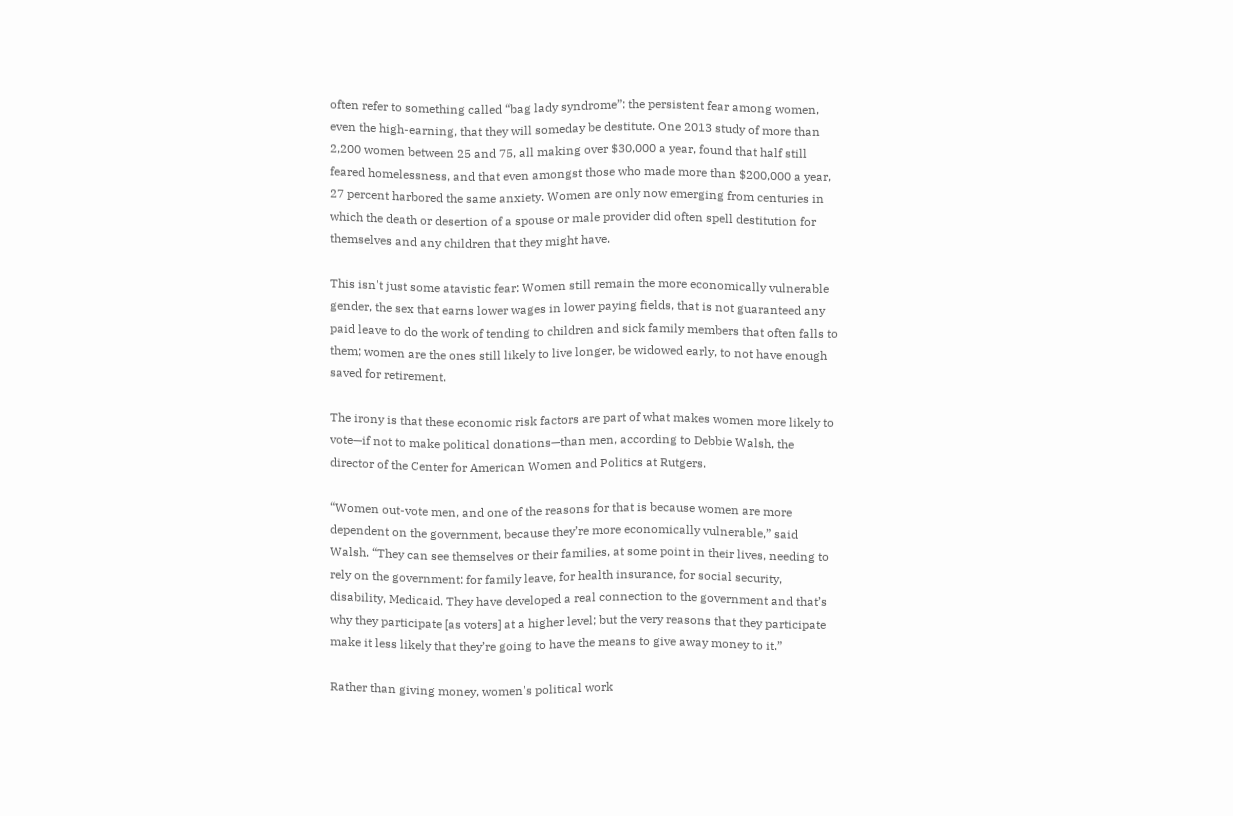often refer to something called “bag lady syndrome”: the persistent fear among women, even the high-earning, that they will someday be destitute. One 2013 study of more than 2,200 women between 25 and 75, all making over $30,000 a year, found that half still feared homelessness, and that even amongst those who made more than $200,000 a year, 27 percent harbored the same anxiety. Women are only now emerging from centuries in which the death or desertion of a spouse or male provider did often spell destitution for themselves and any children that they might have.

This isn't just some atavistic fear: Women still remain the more economically vulnerable gender, the sex that earns lower wages in lower paying fields, that is not guaranteed any paid leave to do the work of tending to children and sick family members that often falls to them; women are the ones still likely to live longer, be widowed early, to not have enough saved for retirement.

The irony is that these economic risk factors are part of what makes women more likely to vote—if not to make political donations—than men, according to Debbie Walsh, the director of the Center for American Women and Politics at Rutgers.

“Women out-vote men, and one of the reasons for that is because women are more dependent on the government, because they’re more economically vulnerable,” said Walsh. “They can see themselves or their families, at some point in their lives, needing to rely on the government: for family leave, for health insurance, for social security, disability, Medicaid. They have developed a real connection to the government and that’s why they participate [as voters] at a higher level; but the very reasons that they participate make it less likely that they’re going to have the means to give away money to it.”

Rather than giving money, women's political work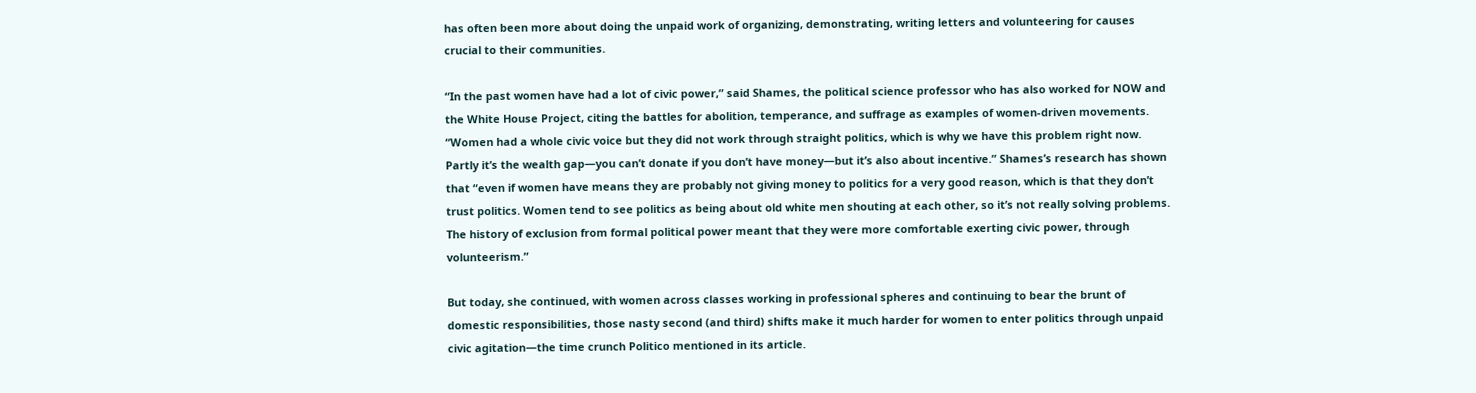has often been more about doing the unpaid work of organizing, demonstrating, writing letters and volunteering for causes crucial to their communities.

“In the past women have had a lot of civic power,” said Shames, the political science professor who has also worked for NOW and the White House Project, citing the battles for abolition, temperance, and suffrage as examples of women-driven movements. “Women had a whole civic voice but they did not work through straight politics, which is why we have this problem right now. Partly it’s the wealth gap—you can’t donate if you don’t have money—but it’s also about incentive.” Shames’s research has shown that “even if women have means they are probably not giving money to politics for a very good reason, which is that they don’t trust politics. Women tend to see politics as being about old white men shouting at each other, so it’s not really solving problems. The history of exclusion from formal political power meant that they were more comfortable exerting civic power, through volunteerism.”

But today, she continued, with women across classes working in professional spheres and continuing to bear the brunt of domestic responsibilities, those nasty second (and third) shifts make it much harder for women to enter politics through unpaid civic agitation—the time crunch Politico mentioned in its article.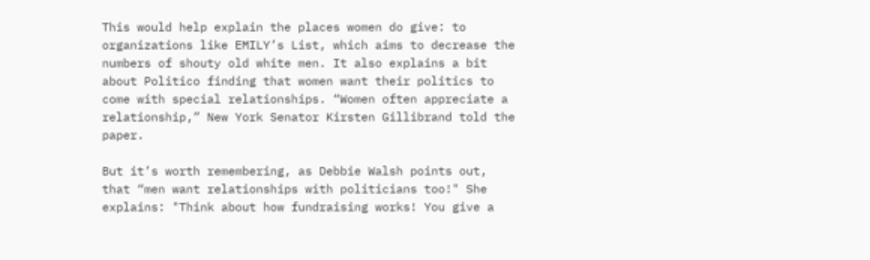This would help explain the places women do give: to organizations like EMILY’s List, which aims to decrease the numbers of shouty old white men. It also explains a bit about Politico finding that women want their politics to come with special relationships. “Women often appreciate a relationship,” New York Senator Kirsten Gillibrand told the paper.

But it’s worth remembering, as Debbie Walsh points out, that “men want relationships with politicians too!" She explains: "Think about how fundraising works! You give a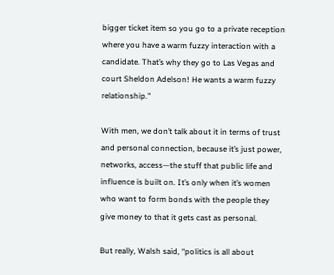bigger ticket item so you go to a private reception where you have a warm fuzzy interaction with a candidate. That’s why they go to Las Vegas and court Sheldon Adelson! He wants a warm fuzzy relationship."

With men, we don’t talk about it in terms of trust and personal connection, because it’s just power, networks, access—the stuff that public life and influence is built on. It’s only when it’s women who want to form bonds with the people they give money to that it gets cast as personal.

But really, Walsh said, “politics is all about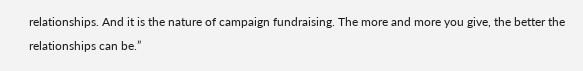relationships. And it is the nature of campaign fundraising. The more and more you give, the better the relationships can be.”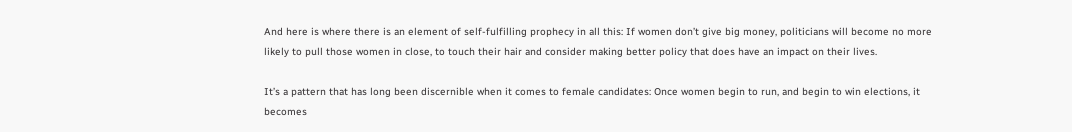And here is where there is an element of self-fulfilling prophecy in all this: If women don’t give big money, politicians will become no more likely to pull those women in close, to touch their hair and consider making better policy that does have an impact on their lives.

It’s a pattern that has long been discernible when it comes to female candidates: Once women begin to run, and begin to win elections, it becomes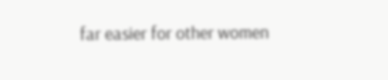far easier for other women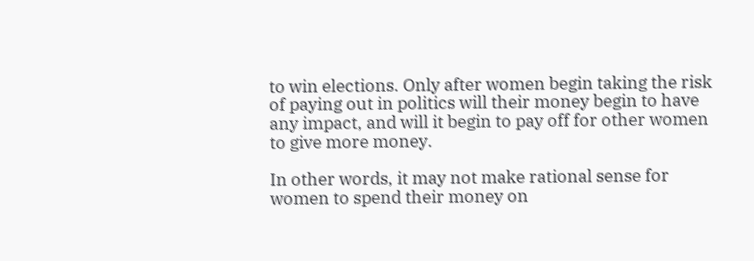to win elections. Only after women begin taking the risk of paying out in politics will their money begin to have any impact, and will it begin to pay off for other women to give more money.

In other words, it may not make rational sense for women to spend their money on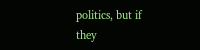politics, but if they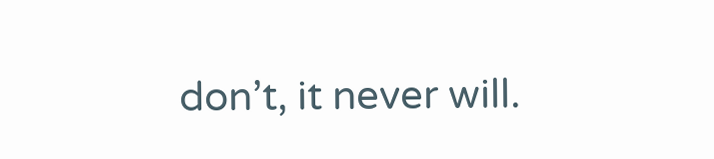don’t, it never will.